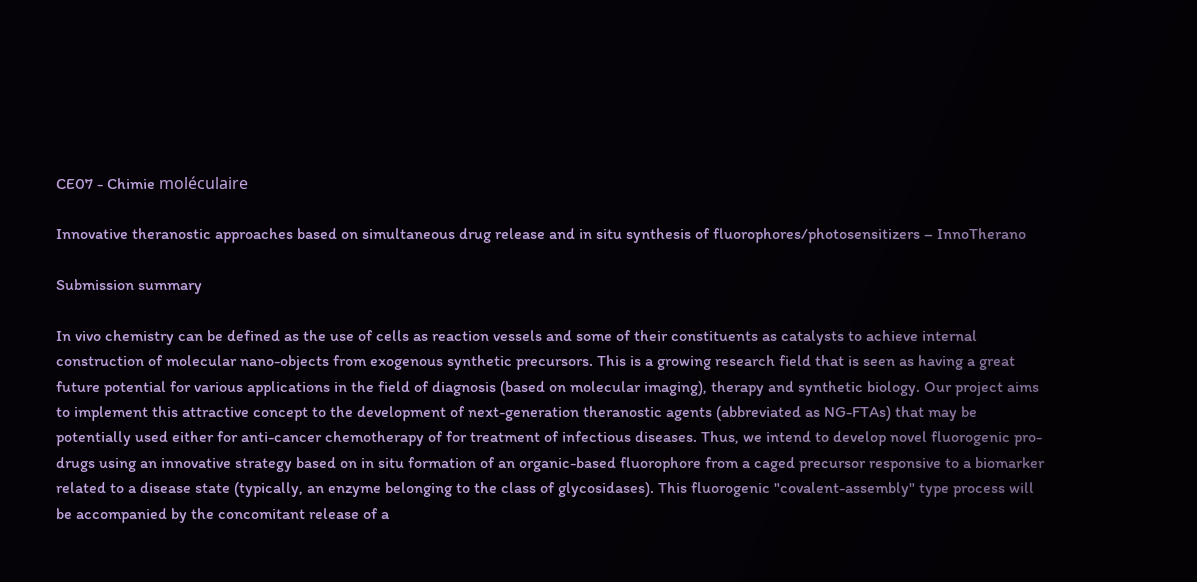CE07 - Chimie moléculaire

Innovative theranostic approaches based on simultaneous drug release and in situ synthesis of fluorophores/photosensitizers – InnoTherano

Submission summary

In vivo chemistry can be defined as the use of cells as reaction vessels and some of their constituents as catalysts to achieve internal construction of molecular nano-objects from exogenous synthetic precursors. This is a growing research field that is seen as having a great future potential for various applications in the field of diagnosis (based on molecular imaging), therapy and synthetic biology. Our project aims to implement this attractive concept to the development of next-generation theranostic agents (abbreviated as NG-FTAs) that may be potentially used either for anti-cancer chemotherapy of for treatment of infectious diseases. Thus, we intend to develop novel fluorogenic pro-drugs using an innovative strategy based on in situ formation of an organic-based fluorophore from a caged precursor responsive to a biomarker related to a disease state (typically, an enzyme belonging to the class of glycosidases). This fluorogenic "covalent-assembly" type process will be accompanied by the concomitant release of a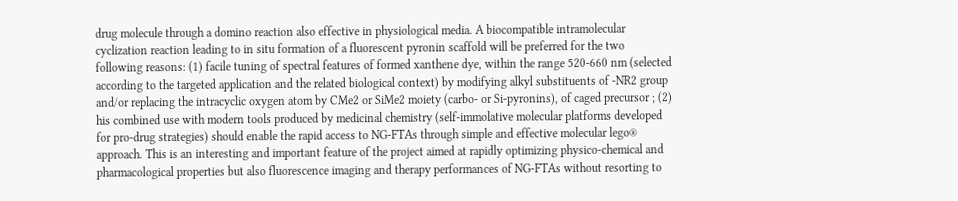drug molecule through a domino reaction also effective in physiological media. A biocompatible intramolecular cyclization reaction leading to in situ formation of a fluorescent pyronin scaffold will be preferred for the two following reasons: (1) facile tuning of spectral features of formed xanthene dye, within the range 520-660 nm (selected according to the targeted application and the related biological context) by modifying alkyl substituents of -NR2 group and/or replacing the intracyclic oxygen atom by CMe2 or SiMe2 moiety (carbo- or Si-pyronins), of caged precursor ; (2) his combined use with modern tools produced by medicinal chemistry (self-immolative molecular platforms developed for pro-drug strategies) should enable the rapid access to NG-FTAs through simple and effective molecular lego® approach. This is an interesting and important feature of the project aimed at rapidly optimizing physico-chemical and pharmacological properties but also fluorescence imaging and therapy performances of NG-FTAs without resorting to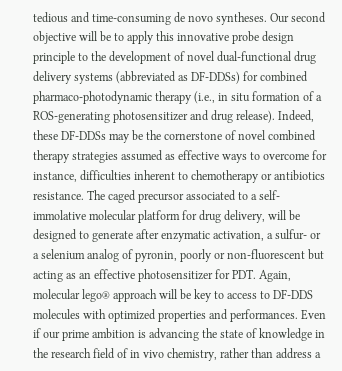tedious and time-consuming de novo syntheses. Our second objective will be to apply this innovative probe design principle to the development of novel dual-functional drug delivery systems (abbreviated as DF-DDSs) for combined pharmaco-photodynamic therapy (i.e., in situ formation of a ROS-generating photosensitizer and drug release). Indeed, these DF-DDSs may be the cornerstone of novel combined therapy strategies assumed as effective ways to overcome for instance, difficulties inherent to chemotherapy or antibiotics resistance. The caged precursor associated to a self-immolative molecular platform for drug delivery, will be designed to generate after enzymatic activation, a sulfur- or a selenium analog of pyronin, poorly or non-fluorescent but acting as an effective photosensitizer for PDT. Again, molecular lego® approach will be key to access to DF-DDS molecules with optimized properties and performances. Even if our prime ambition is advancing the state of knowledge in the research field of in vivo chemistry, rather than address a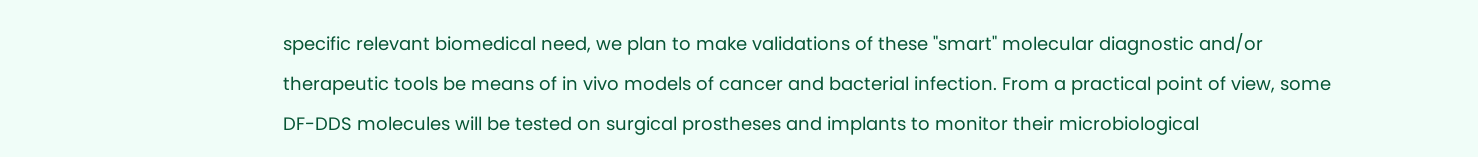specific relevant biomedical need, we plan to make validations of these "smart" molecular diagnostic and/or therapeutic tools be means of in vivo models of cancer and bacterial infection. From a practical point of view, some DF-DDS molecules will be tested on surgical prostheses and implants to monitor their microbiological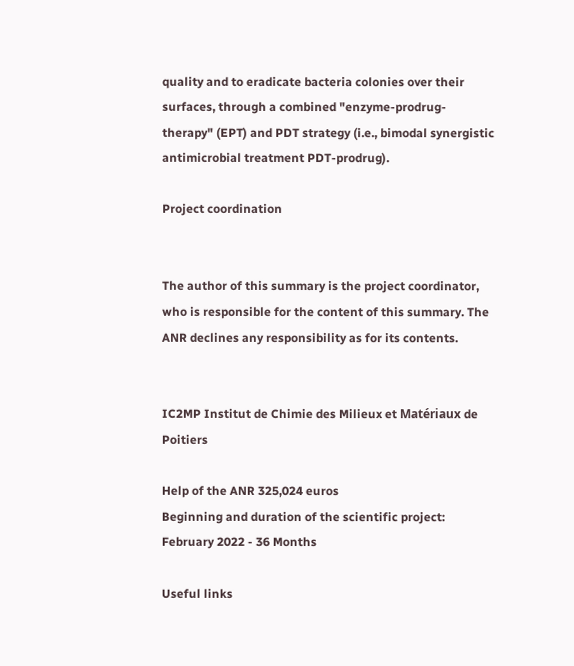quality and to eradicate bacteria colonies over their surfaces, through a combined "enzyme-prodrug-therapy" (EPT) and PDT strategy (i.e., bimodal synergistic antimicrobial treatment PDT-prodrug).

Project coordination


The author of this summary is the project coordinator, who is responsible for the content of this summary. The ANR declines any responsibility as for its contents.


IC2MP Institut de Chimie des Milieux et Matériaux de Poitiers

Help of the ANR 325,024 euros
Beginning and duration of the scientific project: February 2022 - 36 Months

Useful links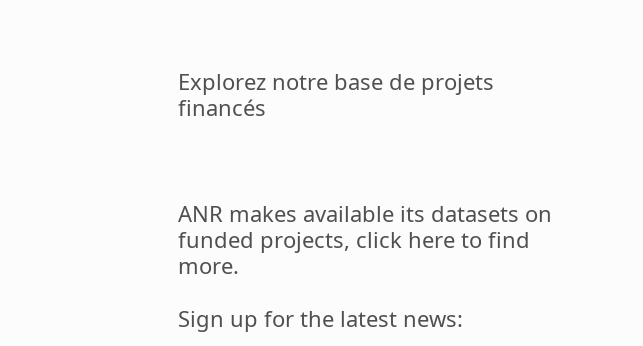Explorez notre base de projets financés



ANR makes available its datasets on funded projects, click here to find more.

Sign up for the latest news: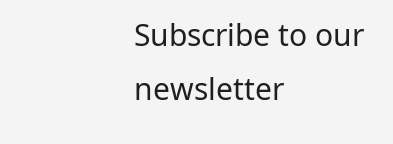Subscribe to our newsletter